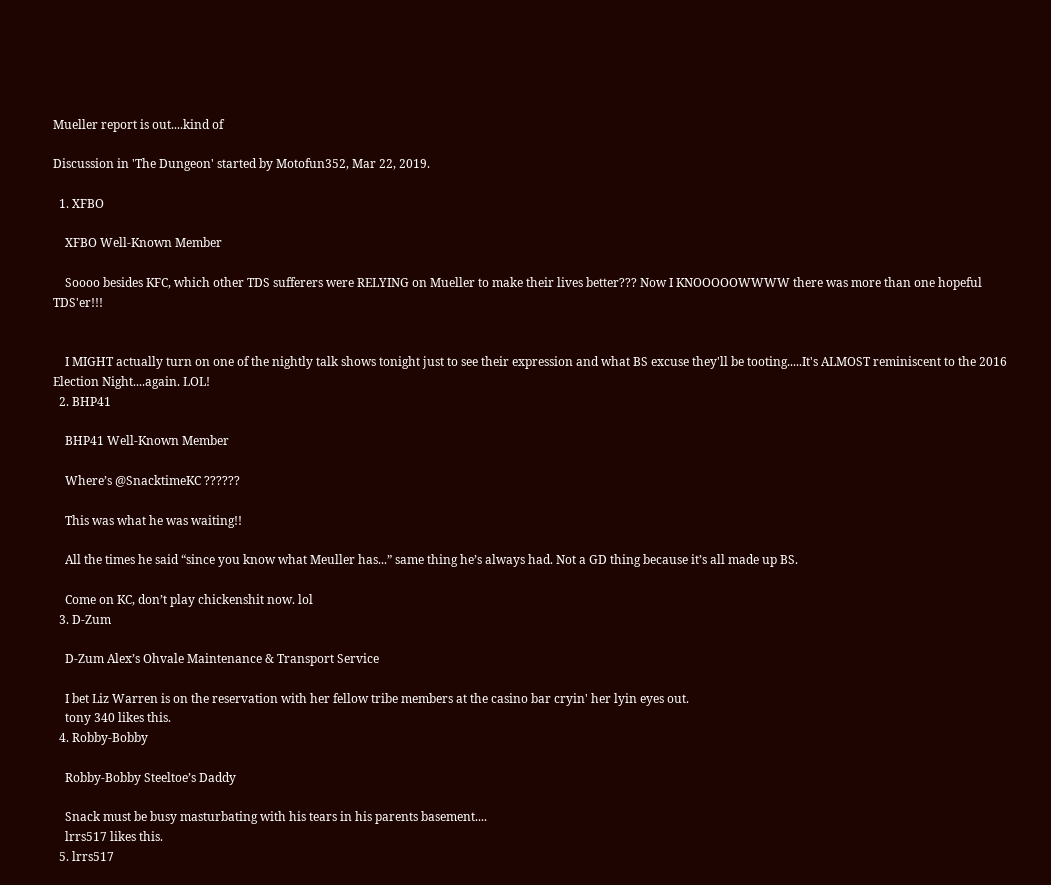Mueller report is out....kind of

Discussion in 'The Dungeon' started by Motofun352, Mar 22, 2019.

  1. XFBO

    XFBO Well-Known Member

    Soooo besides KFC, which other TDS sufferers were RELYING on Mueller to make their lives better??? Now I KNOOOOOWWWW there was more than one hopeful TDS'er!!!


    I MIGHT actually turn on one of the nightly talk shows tonight just to see their expression and what BS excuse they'll be tooting.....It's ALMOST reminiscent to the 2016 Election Night....again. LOL!
  2. BHP41

    BHP41 Well-Known Member

    Where’s @SnacktimeKC ??????

    This was what he was waiting!!

    All the times he said “since you know what Meuller has...” same thing he’s always had. Not a GD thing because it’s all made up BS.

    Come on KC, don’t play chickenshit now. lol
  3. D-Zum

    D-Zum Alex’s Ohvale Maintenance & Transport Service

    I bet Liz Warren is on the reservation with her fellow tribe members at the casino bar cryin' her lyin eyes out.
    tony 340 likes this.
  4. Robby-Bobby

    Robby-Bobby Steeltoe’s Daddy

    Snack must be busy masturbating with his tears in his parents basement....
    lrrs517 likes this.
  5. lrrs517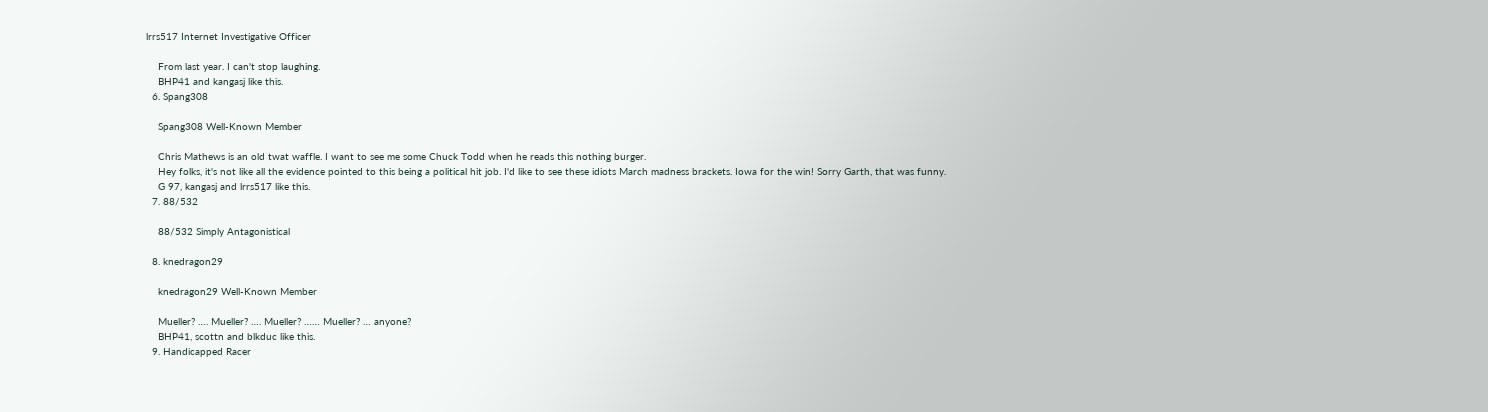lrrs517 Internet Investigative Officer

    From last year. I can't stop laughing.
    BHP41 and kangasj like this.
  6. Spang308

    Spang308 Well-Known Member

    Chris Mathews is an old twat waffle. I want to see me some Chuck Todd when he reads this nothing burger.
    Hey folks, it's not like all the evidence pointed to this being a political hit job. I'd like to see these idiots March madness brackets. Iowa for the win! Sorry Garth, that was funny.
    G 97, kangasj and lrrs517 like this.
  7. 88/532

    88/532 Simply Antagonistical

  8. knedragon29

    knedragon29 Well-Known Member

    Mueller? …. Mueller? …. Mueller? …… Mueller? … anyone?
    BHP41, scottn and blkduc like this.
  9. Handicapped Racer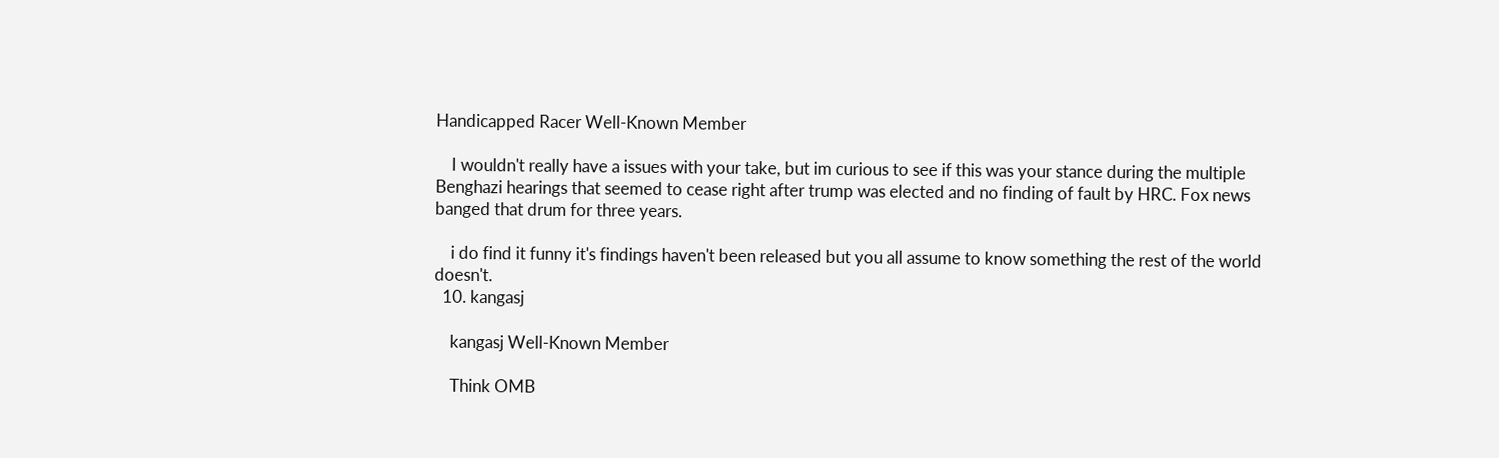Handicapped Racer Well-Known Member

    I wouldn't really have a issues with your take, but im curious to see if this was your stance during the multiple Benghazi hearings that seemed to cease right after trump was elected and no finding of fault by HRC. Fox news banged that drum for three years.

    i do find it funny it's findings haven't been released but you all assume to know something the rest of the world doesn't.
  10. kangasj

    kangasj Well-Known Member

    Think OMB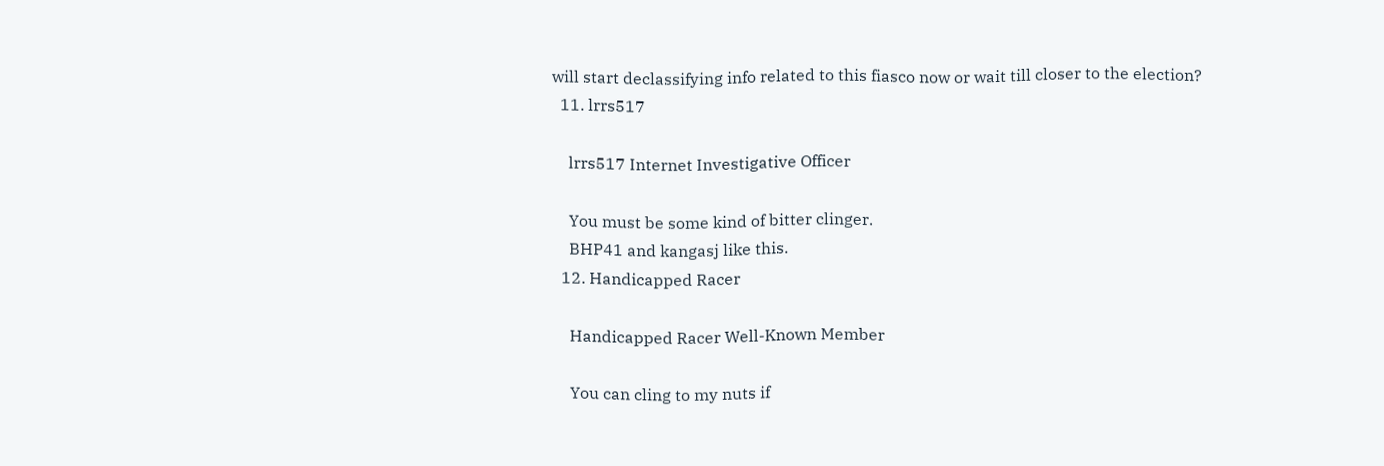will start declassifying info related to this fiasco now or wait till closer to the election?
  11. lrrs517

    lrrs517 Internet Investigative Officer

    You must be some kind of bitter clinger.
    BHP41 and kangasj like this.
  12. Handicapped Racer

    Handicapped Racer Well-Known Member

    You can cling to my nuts if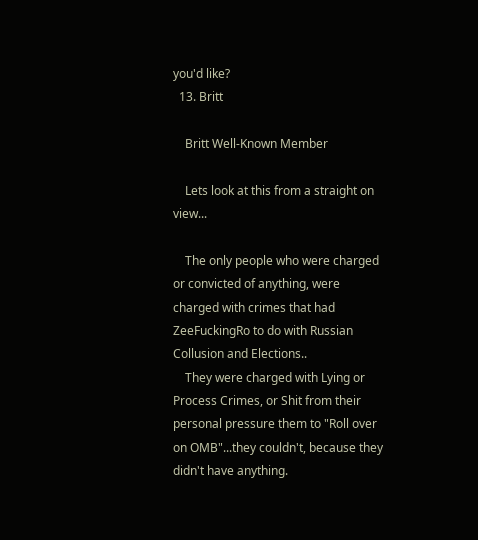you'd like?
  13. Britt

    Britt Well-Known Member

    Lets look at this from a straight on view...

    The only people who were charged or convicted of anything, were charged with crimes that had ZeeFuckingRo to do with Russian Collusion and Elections..
    They were charged with Lying or Process Crimes, or Shit from their personal pressure them to "Roll over on OMB"...they couldn't, because they didn't have anything.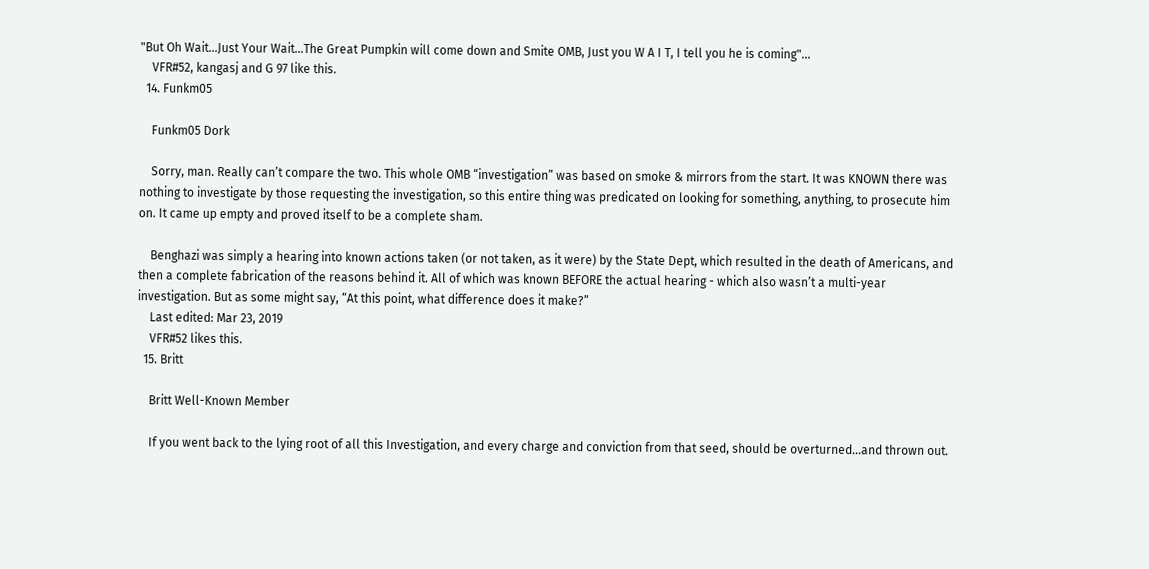"But Oh Wait...Just Your Wait...The Great Pumpkin will come down and Smite OMB, Just you W A I T, I tell you he is coming"...
    VFR#52, kangasj and G 97 like this.
  14. Funkm05

    Funkm05 Dork

    Sorry, man. Really can’t compare the two. This whole OMB “investigation” was based on smoke & mirrors from the start. It was KNOWN there was nothing to investigate by those requesting the investigation, so this entire thing was predicated on looking for something, anything, to prosecute him on. It came up empty and proved itself to be a complete sham.

    Benghazi was simply a hearing into known actions taken (or not taken, as it were) by the State Dept, which resulted in the death of Americans, and then a complete fabrication of the reasons behind it. All of which was known BEFORE the actual hearing - which also wasn’t a multi-year investigation. But as some might say, “At this point, what difference does it make?”
    Last edited: Mar 23, 2019
    VFR#52 likes this.
  15. Britt

    Britt Well-Known Member

    If you went back to the lying root of all this Investigation, and every charge and conviction from that seed, should be overturned...and thrown out.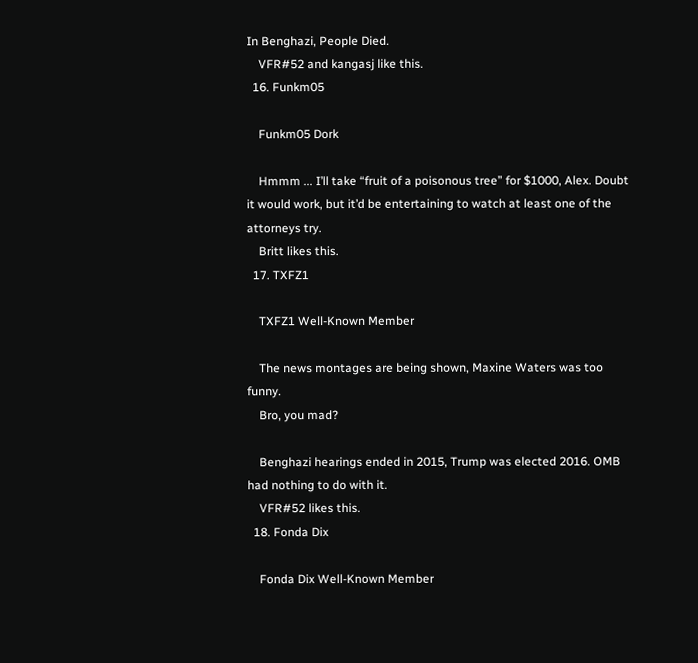In Benghazi, People Died.
    VFR#52 and kangasj like this.
  16. Funkm05

    Funkm05 Dork

    Hmmm ... I’ll take “fruit of a poisonous tree” for $1000, Alex. Doubt it would work, but it’d be entertaining to watch at least one of the attorneys try.
    Britt likes this.
  17. TXFZ1

    TXFZ1 Well-Known Member

    The news montages are being shown, Maxine Waters was too funny.
    Bro, you mad?

    Benghazi hearings ended in 2015, Trump was elected 2016. OMB had nothing to do with it.
    VFR#52 likes this.
  18. Fonda Dix

    Fonda Dix Well-Known Member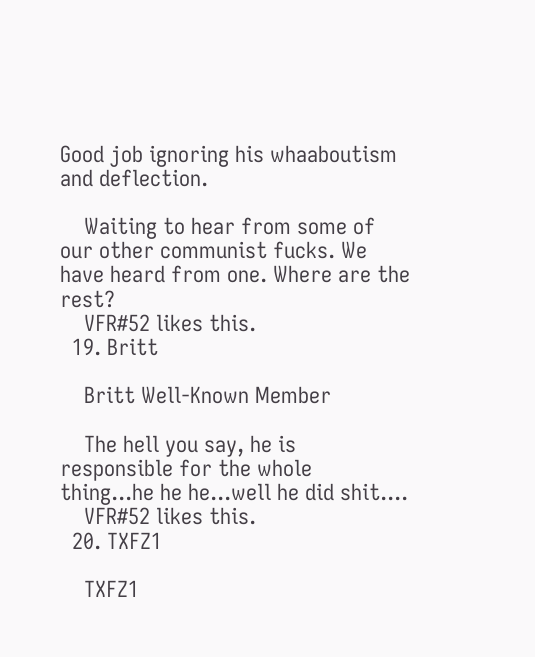Good job ignoring his whaaboutism and deflection.

    Waiting to hear from some of our other communist fucks. We have heard from one. Where are the rest?
    VFR#52 likes this.
  19. Britt

    Britt Well-Known Member

    The hell you say, he is responsible for the whole thing...he he he...well he did shit....
    VFR#52 likes this.
  20. TXFZ1

    TXFZ1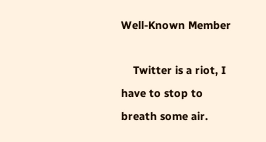Well-Known Member

    Twitter is a riot, I have to stop to breath some air.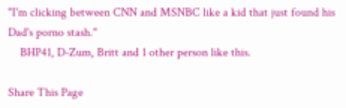"I'm clicking between CNN and MSNBC like a kid that just found his Dad's porno stash."
    BHP41, D-Zum, Britt and 1 other person like this.

Share This Page